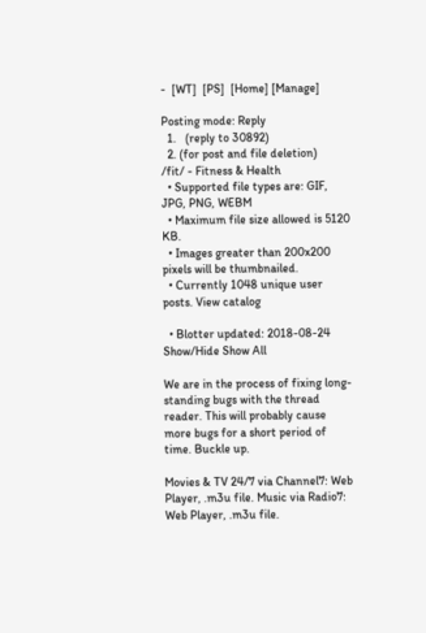-  [WT]  [PS]  [Home] [Manage]

Posting mode: Reply
  1.   (reply to 30892)
  2. (for post and file deletion)
/fit/ - Fitness & Health
  • Supported file types are: GIF, JPG, PNG, WEBM
  • Maximum file size allowed is 5120 KB.
  • Images greater than 200x200 pixels will be thumbnailed.
  • Currently 1048 unique user posts. View catalog

  • Blotter updated: 2018-08-24 Show/Hide Show All

We are in the process of fixing long-standing bugs with the thread reader. This will probably cause more bugs for a short period of time. Buckle up.

Movies & TV 24/7 via Channel7: Web Player, .m3u file. Music via Radio7: Web Player, .m3u file.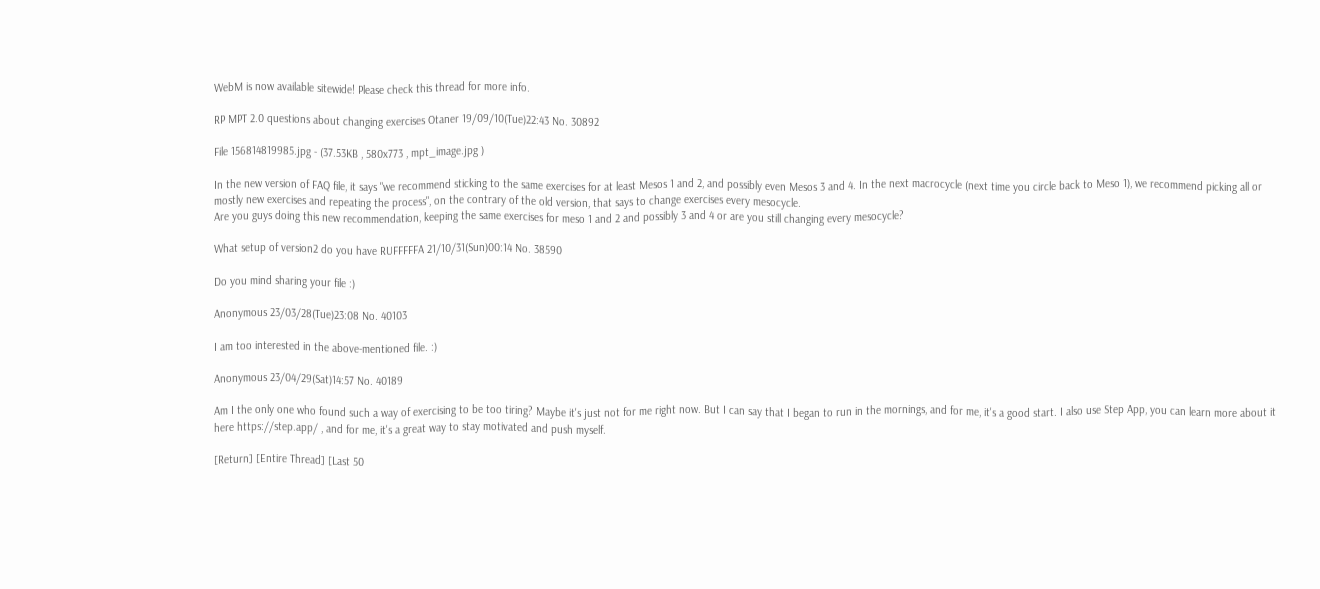WebM is now available sitewide! Please check this thread for more info.

RP MPT 2.0 questions about changing exercises Otaner 19/09/10(Tue)22:43 No. 30892

File 156814819985.jpg - (37.53KB , 580x773 , mpt_image.jpg )

In the new version of FAQ file, it says "we recommend sticking to the same exercises for at least Mesos 1 and 2, and possibly even Mesos 3 and 4. In the next macrocycle (next time you circle back to Meso 1), we recommend picking all or mostly new exercises and repeating the process", on the contrary of the old version, that says to change exercises every mesocycle.
Are you guys doing this new recommendation, keeping the same exercises for meso 1 and 2 and possibly 3 and 4 or are you still changing every mesocycle?

What setup of version2 do you have RUFFFFFA 21/10/31(Sun)00:14 No. 38590

Do you mind sharing your file :)

Anonymous 23/03/28(Tue)23:08 No. 40103

I am too interested in the above-mentioned file. :)

Anonymous 23/04/29(Sat)14:57 No. 40189

Am I the only one who found such a way of exercising to be too tiring? Maybe it's just not for me right now. But I can say that I began to run in the mornings, and for me, it's a good start. I also use Step App, you can learn more about it here https://step.app/ , and for me, it's a great way to stay motivated and push myself.

[Return] [Entire Thread] [Last 50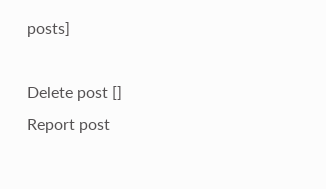posts]

Delete post []
Report post